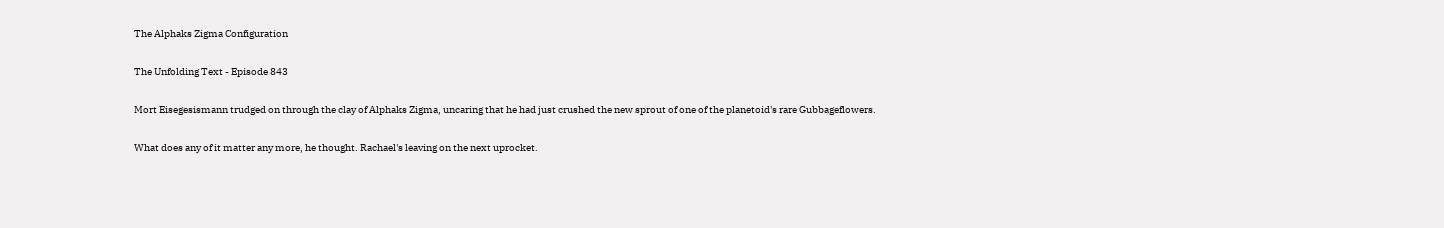The Alphaks Zigma Configuration

The Unfolding Text - Episode 843

Mort Eisegesismann trudged on through the clay of Alphaks Zigma, uncaring that he had just crushed the new sprout of one of the planetoid's rare Gubbageflowers.

What does any of it matter any more, he thought. Rachael's leaving on the next uprocket.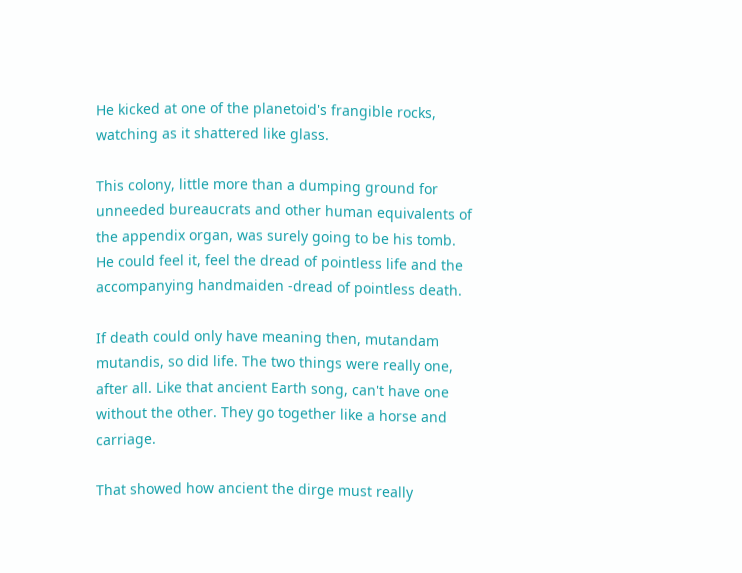He kicked at one of the planetoid's frangible rocks, watching as it shattered like glass.

This colony, little more than a dumping ground for unneeded bureaucrats and other human equivalents of the appendix organ, was surely going to be his tomb. He could feel it, feel the dread of pointless life and the accompanying handmaiden -dread of pointless death.

If death could only have meaning then, mutandam mutandis, so did life. The two things were really one, after all. Like that ancient Earth song, can't have one without the other. They go together like a horse and carriage.

That showed how ancient the dirge must really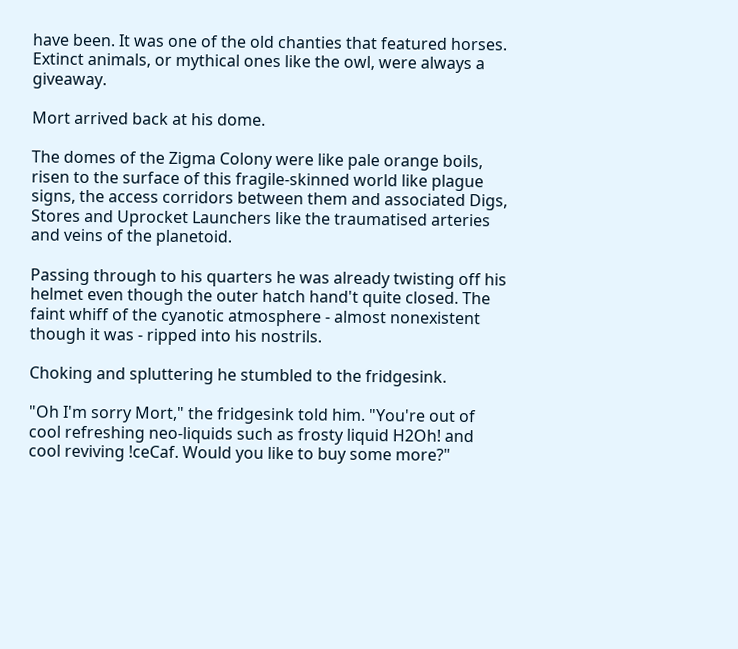have been. It was one of the old chanties that featured horses. Extinct animals, or mythical ones like the owl, were always a giveaway.

Mort arrived back at his dome.

The domes of the Zigma Colony were like pale orange boils, risen to the surface of this fragile-skinned world like plague signs, the access corridors between them and associated Digs, Stores and Uprocket Launchers like the traumatised arteries and veins of the planetoid.

Passing through to his quarters he was already twisting off his helmet even though the outer hatch hand't quite closed. The faint whiff of the cyanotic atmosphere - almost nonexistent though it was - ripped into his nostrils.

Choking and spluttering he stumbled to the fridgesink.

"Oh I'm sorry Mort," the fridgesink told him. "You're out of cool refreshing neo-liquids such as frosty liquid H2Oh! and cool reviving !ceCaf. Would you like to buy some more?"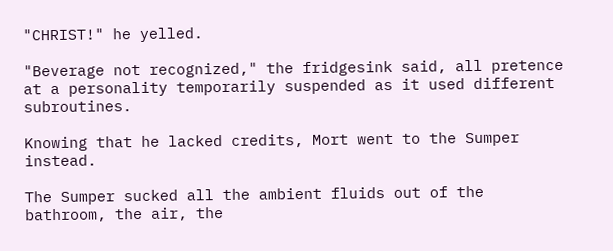"CHRIST!" he yelled.

"Beverage not recognized," the fridgesink said, all pretence at a personality temporarily suspended as it used different subroutines.

Knowing that he lacked credits, Mort went to the Sumper instead.

The Sumper sucked all the ambient fluids out of the bathroom, the air, the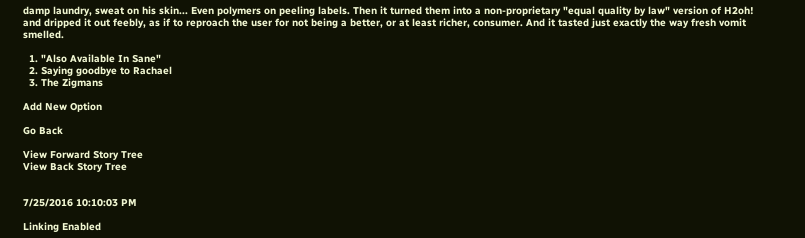damp laundry, sweat on his skin... Even polymers on peeling labels. Then it turned them into a non-proprietary "equal quality by law" version of H2oh! and dripped it out feebly, as if to reproach the user for not being a better, or at least richer, consumer. And it tasted just exactly the way fresh vomit smelled.

  1. "Also Available In Sane"
  2. Saying goodbye to Rachael
  3. The Zigmans

Add New Option

Go Back

View Forward Story Tree
View Back Story Tree


7/25/2016 10:10:03 PM

Linking Enabled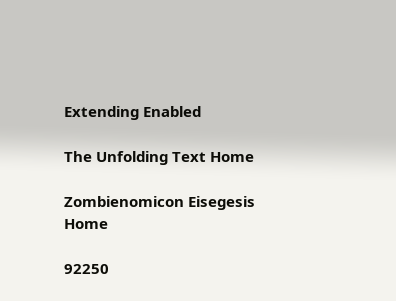Extending Enabled

The Unfolding Text Home

Zombienomicon Eisegesis Home

92250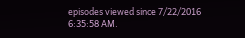episodes viewed since 7/22/2016 6:35:58 AM.